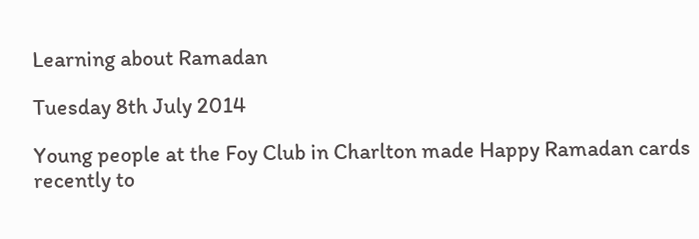Learning about Ramadan

Tuesday 8th July 2014

Young people at the Foy Club in Charlton made Happy Ramadan cards recently to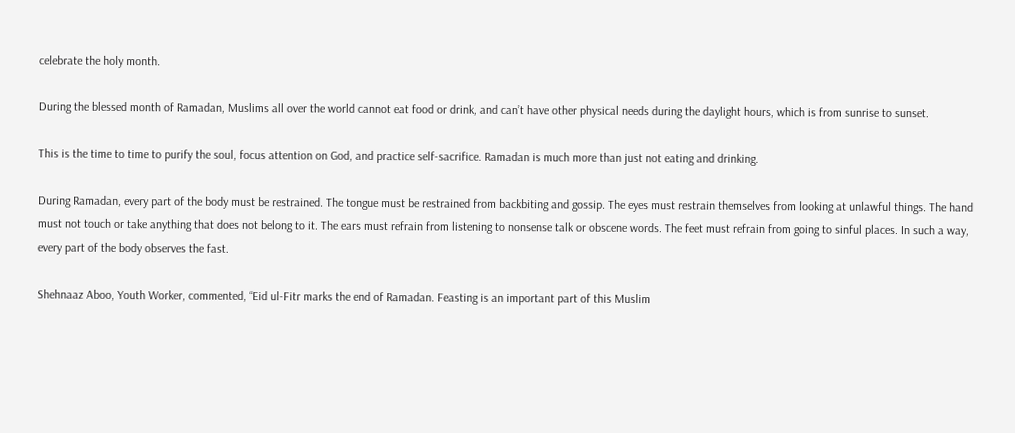celebrate the holy month.

During the blessed month of Ramadan, Muslims all over the world cannot eat food or drink, and can’t have other physical needs during the daylight hours, which is from sunrise to sunset.

This is the time to time to purify the soul, focus attention on God, and practice self-sacrifice. Ramadan is much more than just not eating and drinking.

During Ramadan, every part of the body must be restrained. The tongue must be restrained from backbiting and gossip. The eyes must restrain themselves from looking at unlawful things. The hand must not touch or take anything that does not belong to it. The ears must refrain from listening to nonsense talk or obscene words. The feet must refrain from going to sinful places. In such a way, every part of the body observes the fast.

Shehnaaz Aboo, Youth Worker, commented, “Eid ul-Fitr marks the end of Ramadan. Feasting is an important part of this Muslim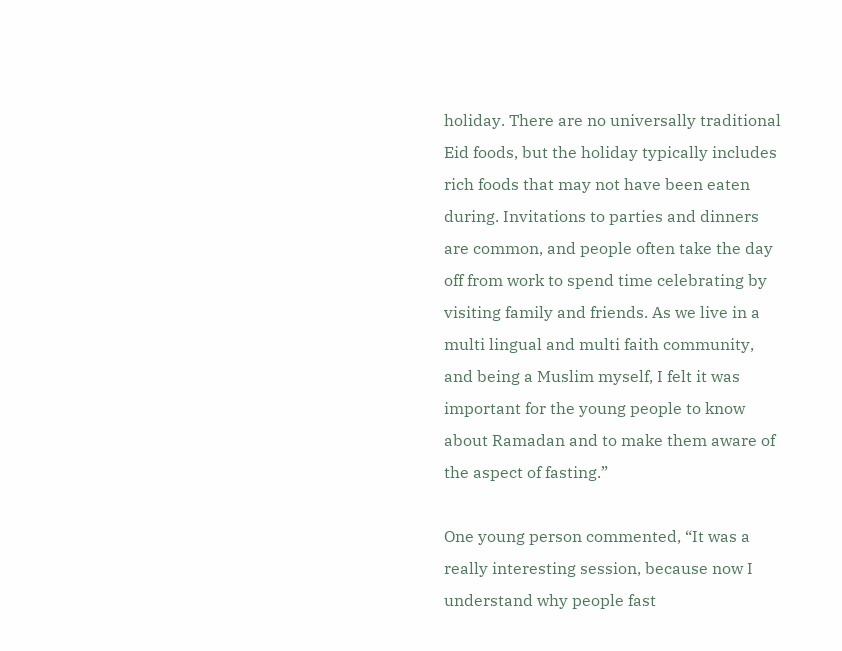holiday. There are no universally traditional Eid foods, but the holiday typically includes rich foods that may not have been eaten during. Invitations to parties and dinners are common, and people often take the day off from work to spend time celebrating by visiting family and friends. As we live in a multi lingual and multi faith community, and being a Muslim myself, I felt it was important for the young people to know about Ramadan and to make them aware of the aspect of fasting.”

One young person commented, “It was a really interesting session, because now I understand why people fast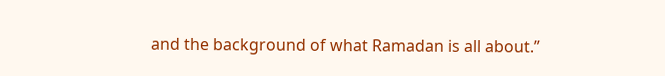and the background of what Ramadan is all about.”